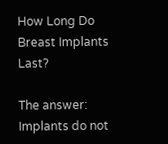How Long Do Breast Implants Last?

The answer: Implants do not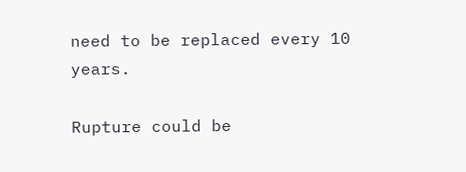need to be replaced every 10 years.

Rupture could be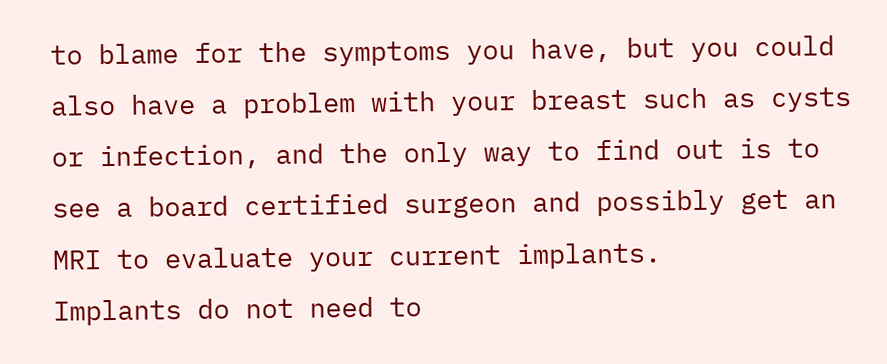to blame for the symptoms you have, but you could also have a problem with your breast such as cysts or infection, and the only way to find out is to see a board certified surgeon and possibly get an MRI to evaluate your current implants.
Implants do not need to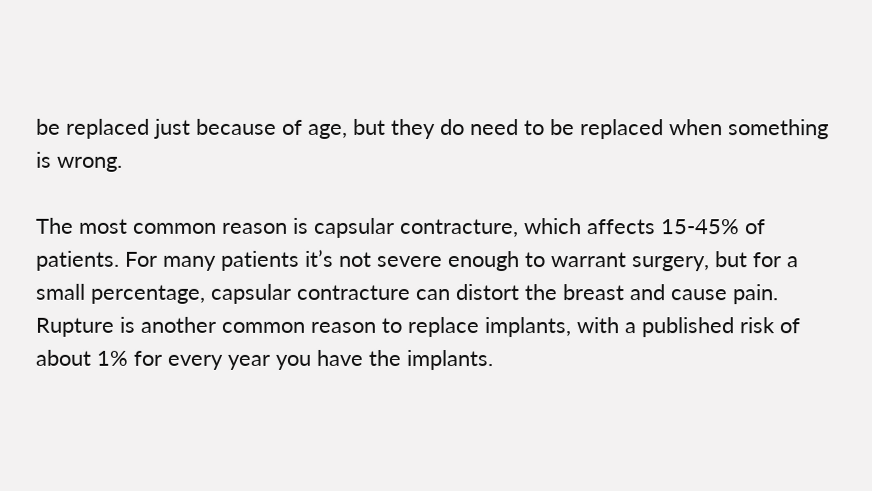be replaced just because of age, but they do need to be replaced when something is wrong.

The most common reason is capsular contracture, which affects 15-45% of patients. For many patients it’s not severe enough to warrant surgery, but for a small percentage, capsular contracture can distort the breast and cause pain.
Rupture is another common reason to replace implants, with a published risk of about 1% for every year you have the implants.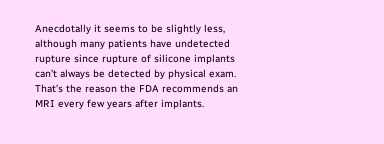Anecdotally it seems to be slightly less, although many patients have undetected rupture since rupture of silicone implants can’t always be detected by physical exam. That’s the reason the FDA recommends an MRI every few years after implants.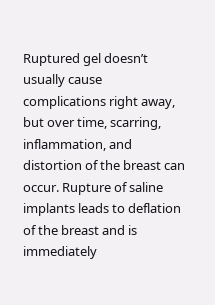Ruptured gel doesn’t usually cause complications right away, but over time, scarring, inflammation, and distortion of the breast can occur. Rupture of saline implants leads to deflation of the breast and is immediately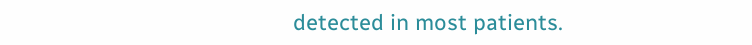detected in most patients.